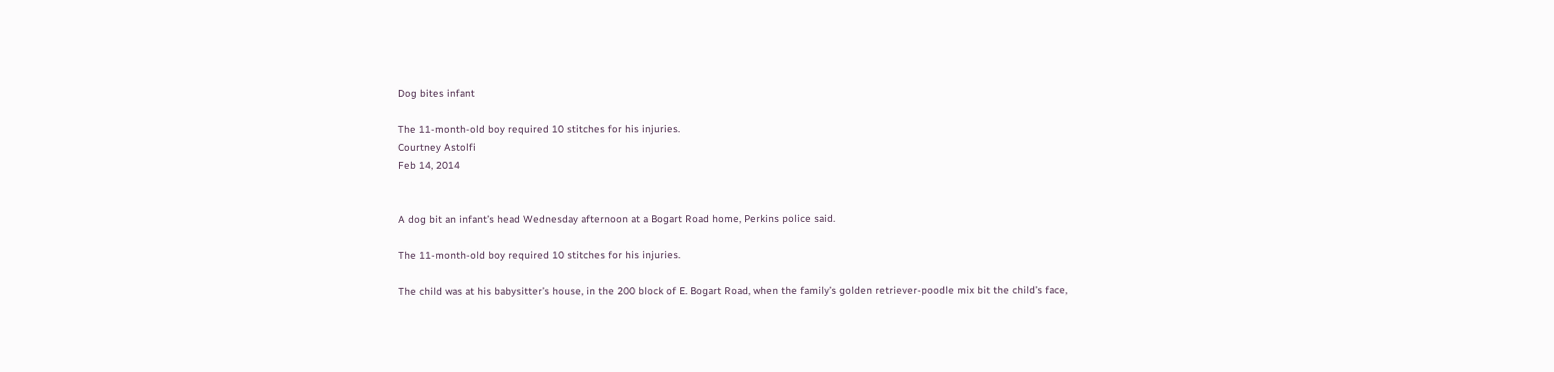Dog bites infant

The 11-month-old boy required 10 stitches for his injuries.
Courtney Astolfi
Feb 14, 2014


A dog bit an infant’s head Wednesday afternoon at a Bogart Road home, Perkins police said.

The 11-month-old boy required 10 stitches for his injuries.

The child was at his babysitter’s house, in the 200 block of E. Bogart Road, when the family’s golden retriever-poodle mix bit the child’s face,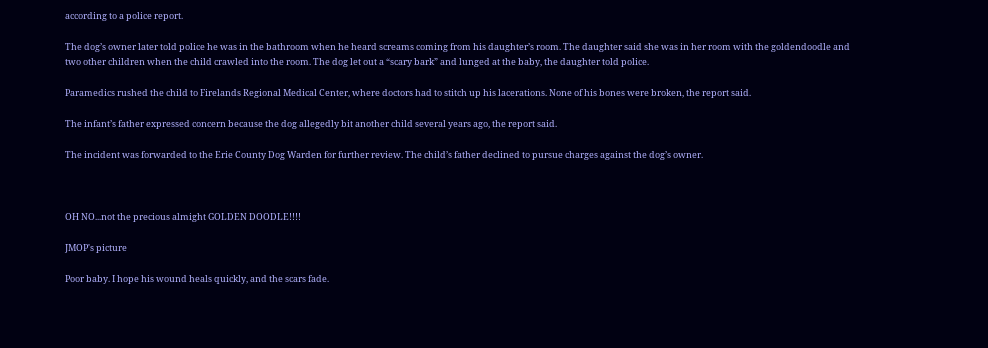according to a police report.

The dog’s owner later told police he was in the bathroom when he heard screams coming from his daughter’s room. The daughter said she was in her room with the goldendoodle and two other children when the child crawled into the room. The dog let out a “scary bark” and lunged at the baby, the daughter told police.

Paramedics rushed the child to Firelands Regional Medical Center, where doctors had to stitch up his lacerations. None of his bones were broken, the report said.

The infant’s father expressed concern because the dog allegedly bit another child several years ago, the report said.

The incident was forwarded to the Erie County Dog Warden for further review. The child’s father declined to pursue charges against the dog’s owner.



OH NO...not the precious almight GOLDEN DOODLE!!!!

JMOP's picture

Poor baby. I hope his wound heals quickly, and the scars fade.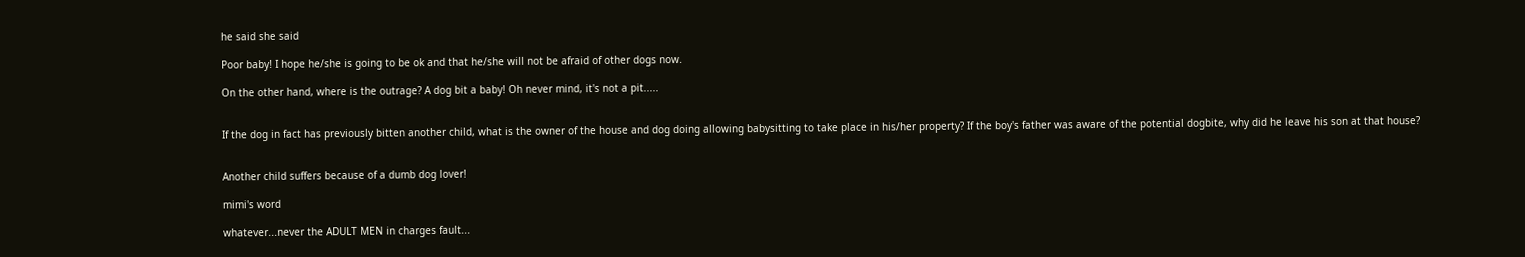he said she said

Poor baby! I hope he/she is going to be ok and that he/she will not be afraid of other dogs now.

On the other hand, where is the outrage? A dog bit a baby! Oh never mind, it's not a pit.....


If the dog in fact has previously bitten another child, what is the owner of the house and dog doing allowing babysitting to take place in his/her property? If the boy's father was aware of the potential dogbite, why did he leave his son at that house?


Another child suffers because of a dumb dog lover!

mimi's word

whatever...never the ADULT MEN in charges fault...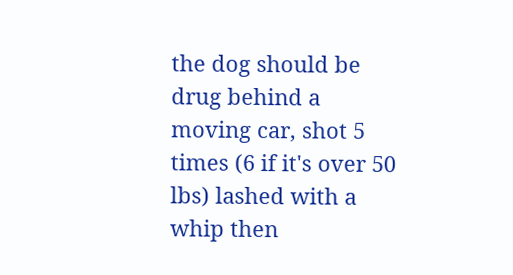the dog should be drug behind a moving car, shot 5 times (6 if it's over 50 lbs) lashed with a whip then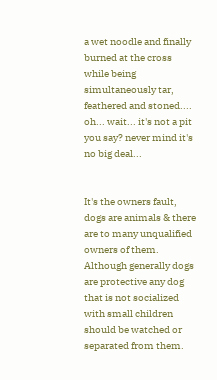a wet noodle and finally burned at the cross while being simultaneously tar, feathered and stoned.... oh... wait... it's not a pit you say? never mind it's no big deal...


It's the owners fault, dogs are animals & there are to many unqualified owners of them.
Although generally dogs are protective any dog that is not socialized with small children should be watched or separated from them.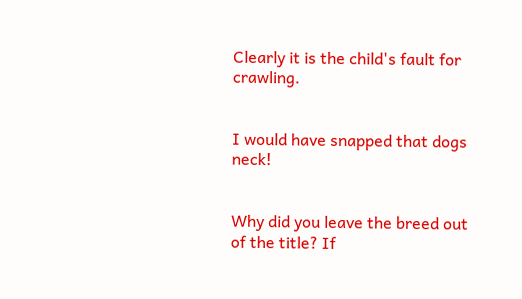Clearly it is the child's fault for crawling.


I would have snapped that dogs neck!


Why did you leave the breed out of the title? If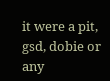it were a pit, gsd, dobie or any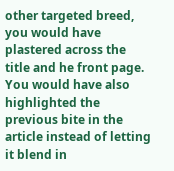other targeted breed, you would have plastered across the title and he front page. You would have also highlighted the previous bite in the article instead of letting it blend in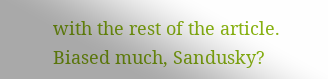with the rest of the article. Biased much, Sandusky?